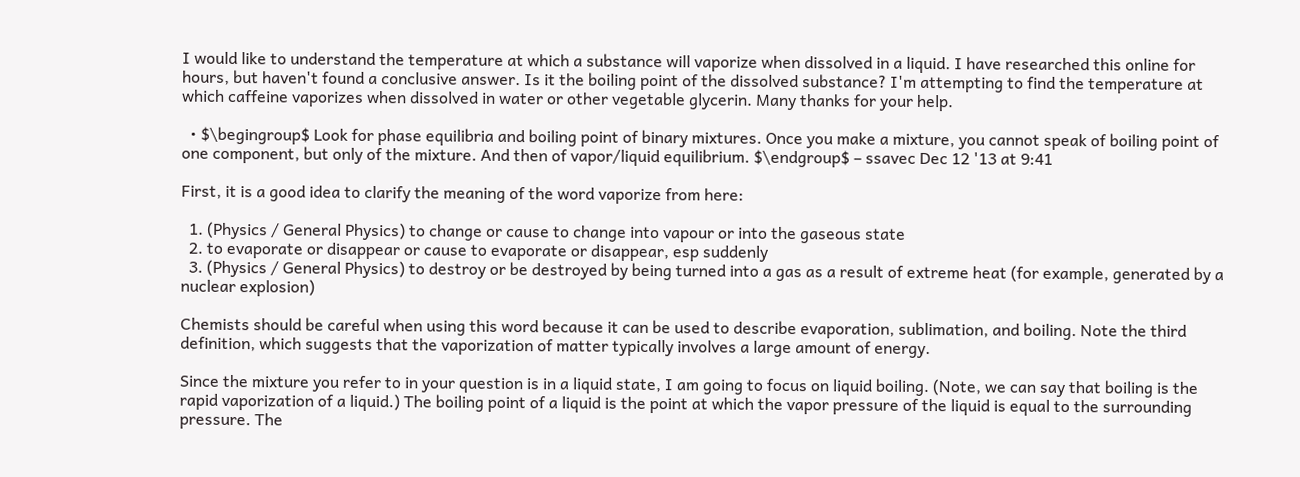I would like to understand the temperature at which a substance will vaporize when dissolved in a liquid. I have researched this online for hours, but haven't found a conclusive answer. Is it the boiling point of the dissolved substance? I'm attempting to find the temperature at which caffeine vaporizes when dissolved in water or other vegetable glycerin. Many thanks for your help.

  • $\begingroup$ Look for phase equilibria and boiling point of binary mixtures. Once you make a mixture, you cannot speak of boiling point of one component, but only of the mixture. And then of vapor/liquid equilibrium. $\endgroup$ – ssavec Dec 12 '13 at 9:41

First, it is a good idea to clarify the meaning of the word vaporize from here:

  1. (Physics / General Physics) to change or cause to change into vapour or into the gaseous state
  2. to evaporate or disappear or cause to evaporate or disappear, esp suddenly
  3. (Physics / General Physics) to destroy or be destroyed by being turned into a gas as a result of extreme heat (for example, generated by a nuclear explosion)

Chemists should be careful when using this word because it can be used to describe evaporation, sublimation, and boiling. Note the third definition, which suggests that the vaporization of matter typically involves a large amount of energy.

Since the mixture you refer to in your question is in a liquid state, I am going to focus on liquid boiling. (Note, we can say that boiling is the rapid vaporization of a liquid.) The boiling point of a liquid is the point at which the vapor pressure of the liquid is equal to the surrounding pressure. The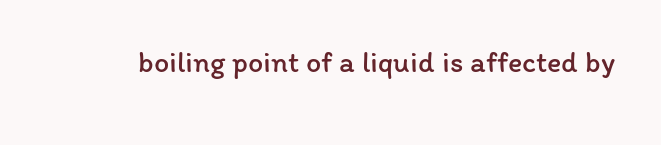boiling point of a liquid is affected by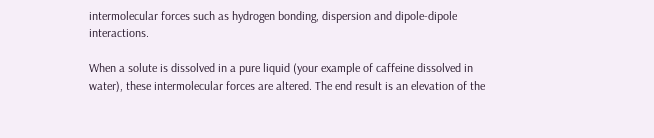intermolecular forces such as hydrogen bonding, dispersion and dipole-dipole interactions.

When a solute is dissolved in a pure liquid (your example of caffeine dissolved in water), these intermolecular forces are altered. The end result is an elevation of the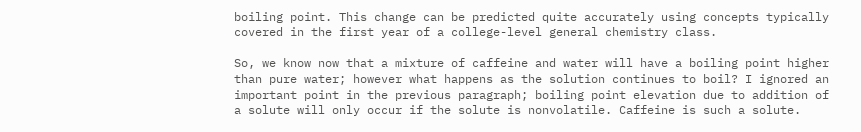boiling point. This change can be predicted quite accurately using concepts typically covered in the first year of a college-level general chemistry class.

So, we know now that a mixture of caffeine and water will have a boiling point higher than pure water; however what happens as the solution continues to boil? I ignored an important point in the previous paragraph; boiling point elevation due to addition of a solute will only occur if the solute is nonvolatile. Caffeine is such a solute.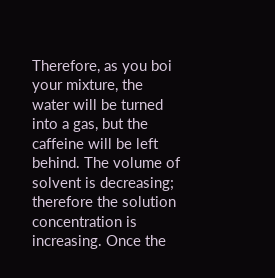Therefore, as you boi your mixture, the water will be turned into a gas, but the caffeine will be left behind. The volume of solvent is decreasing; therefore the solution concentration is increasing. Once the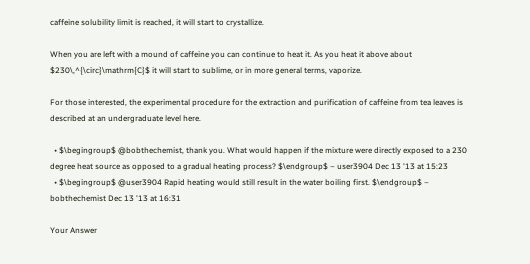caffeine solubility limit is reached, it will start to crystallize.

When you are left with a mound of caffeine you can continue to heat it. As you heat it above about $230\,^{\circ}\mathrm{C}$ it will start to sublime, or in more general terms, vaporize.

For those interested, the experimental procedure for the extraction and purification of caffeine from tea leaves is described at an undergraduate level here.

  • $\begingroup$ @bobthechemist, thank you. What would happen if the mixture were directly exposed to a 230 degree heat source as opposed to a gradual heating process? $\endgroup$ – user3904 Dec 13 '13 at 15:23
  • $\begingroup$ @user3904 Rapid heating would still result in the water boiling first. $\endgroup$ – bobthechemist Dec 13 '13 at 16:31

Your Answer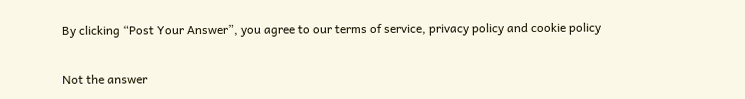By clicking “Post Your Answer”, you agree to our terms of service, privacy policy and cookie policy

Not the answer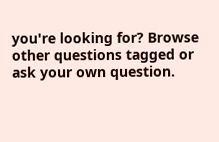you're looking for? Browse other questions tagged or ask your own question.